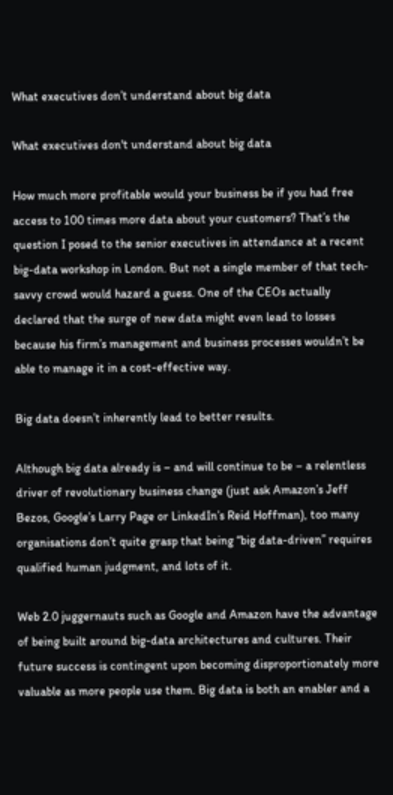What executives don’t understand about big data

What executives don't understand about big data

How much more profitable would your business be if you had free access to 100 times more data about your customers? That’s the question I posed to the senior executives in attendance at a recent big-data workshop in London. But not a single member of that tech-savvy crowd would hazard a guess. One of the CEOs actually declared that the surge of new data might even lead to losses because his firm’s management and business processes wouldn’t be able to manage it in a cost-effective way.

Big data doesn’t inherently lead to better results.

Although big data already is – and will continue to be – a relentless driver of revolutionary business change (just ask Amazon’s Jeff Bezos, Google’s Larry Page or LinkedIn’s Reid Hoffman), too many organisations don’t quite grasp that being “big data-driven” requires qualified human judgment, and lots of it.

Web 2.0 juggernauts such as Google and Amazon have the advantage of being built around big-data architectures and cultures. Their future success is contingent upon becoming disproportionately more valuable as more people use them. Big data is both an enabler and a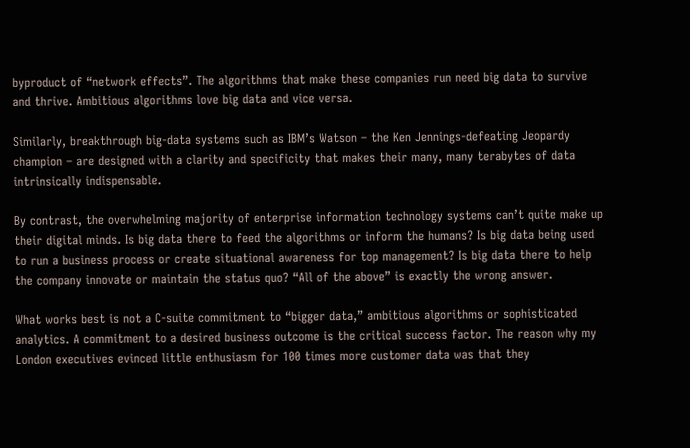byproduct of “network effects”. The algorithms that make these companies run need big data to survive and thrive. Ambitious algorithms love big data and vice versa.

Similarly, breakthrough big-data systems such as IBM’s Watson – the Ken Jennings-defeating Jeopardy champion – are designed with a clarity and specificity that makes their many, many terabytes of data intrinsically indispensable.

By contrast, the overwhelming majority of enterprise information technology systems can’t quite make up their digital minds. Is big data there to feed the algorithms or inform the humans? Is big data being used to run a business process or create situational awareness for top management? Is big data there to help the company innovate or maintain the status quo? “All of the above” is exactly the wrong answer.

What works best is not a C-suite commitment to “bigger data,” ambitious algorithms or sophisticated analytics. A commitment to a desired business outcome is the critical success factor. The reason why my London executives evinced little enthusiasm for 100 times more customer data was that they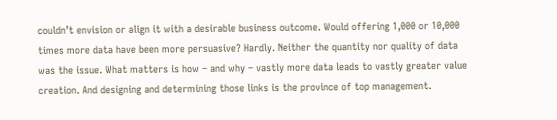couldn’t envision or align it with a desirable business outcome. Would offering 1,000 or 10,000 times more data have been more persuasive? Hardly. Neither the quantity nor quality of data was the issue. What matters is how – and why – vastly more data leads to vastly greater value creation. And designing and determining those links is the province of top management.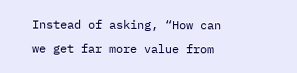Instead of asking, “How can we get far more value from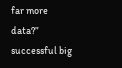far more data?” successful big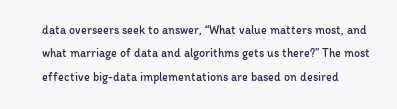data overseers seek to answer, “What value matters most, and what marriage of data and algorithms gets us there?” The most effective big-data implementations are based on desired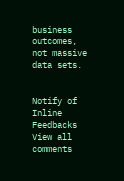business outcomes, not massive data sets.


Notify of
Inline Feedbacks
View all comments